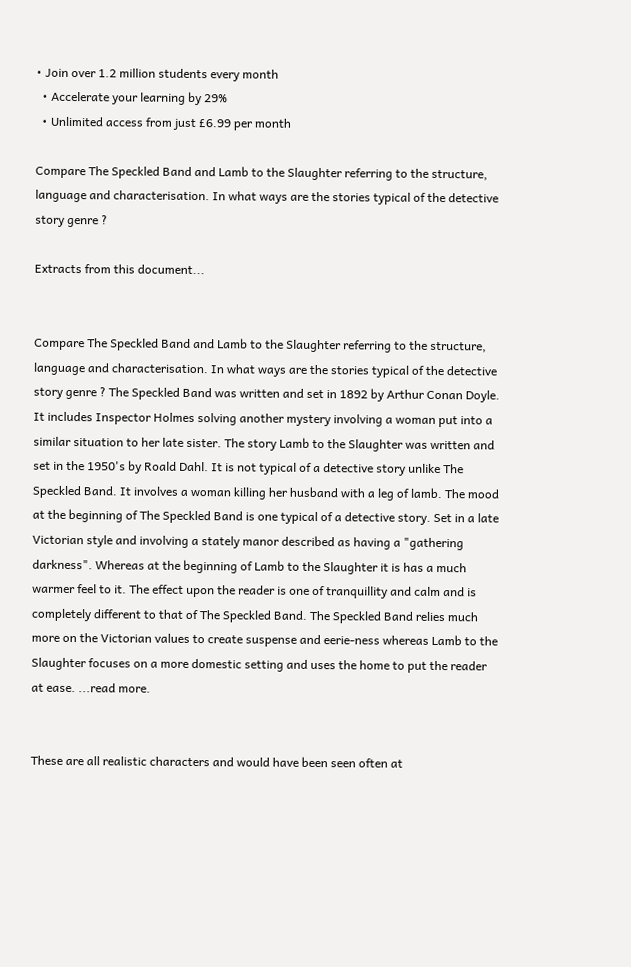• Join over 1.2 million students every month
  • Accelerate your learning by 29%
  • Unlimited access from just £6.99 per month

Compare The Speckled Band and Lamb to the Slaughter referring to the structure, language and characterisation. In what ways are the stories typical of the detective story genre ?

Extracts from this document...


Compare The Speckled Band and Lamb to the Slaughter referring to the structure, language and characterisation. In what ways are the stories typical of the detective story genre ? The Speckled Band was written and set in 1892 by Arthur Conan Doyle. It includes Inspector Holmes solving another mystery involving a woman put into a similar situation to her late sister. The story Lamb to the Slaughter was written and set in the 1950's by Roald Dahl. It is not typical of a detective story unlike The Speckled Band. It involves a woman killing her husband with a leg of lamb. The mood at the beginning of The Speckled Band is one typical of a detective story. Set in a late Victorian style and involving a stately manor described as having a "gathering darkness". Whereas at the beginning of Lamb to the Slaughter it is has a much warmer feel to it. The effect upon the reader is one of tranquillity and calm and is completely different to that of The Speckled Band. The Speckled Band relies much more on the Victorian values to create suspense and eerie-ness whereas Lamb to the Slaughter focuses on a more domestic setting and uses the home to put the reader at ease. ...read more.


These are all realistic characters and would have been seen often at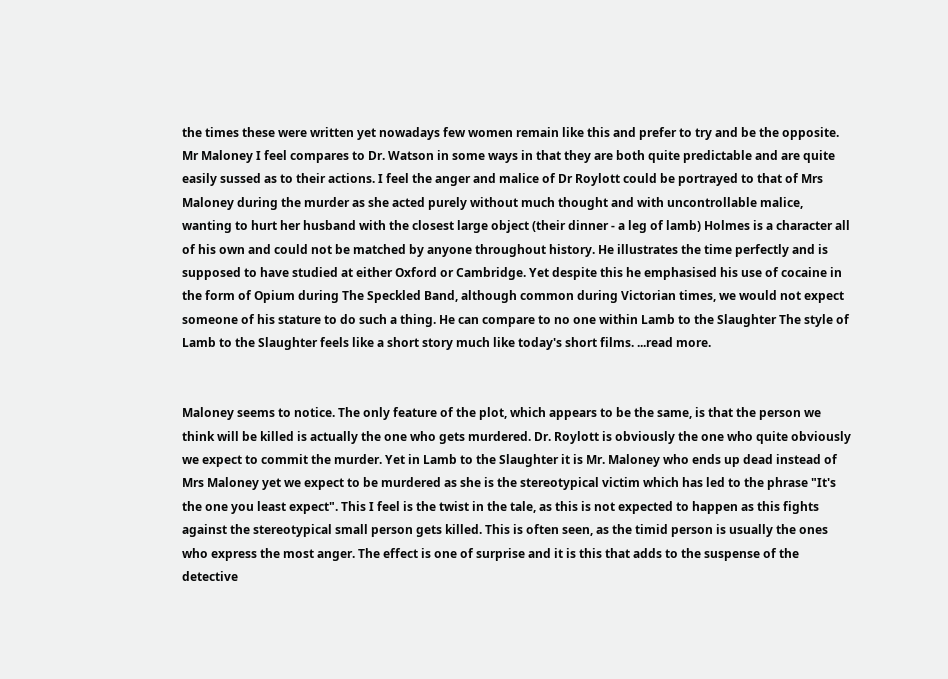the times these were written yet nowadays few women remain like this and prefer to try and be the opposite. Mr Maloney I feel compares to Dr. Watson in some ways in that they are both quite predictable and are quite easily sussed as to their actions. I feel the anger and malice of Dr Roylott could be portrayed to that of Mrs Maloney during the murder as she acted purely without much thought and with uncontrollable malice, wanting to hurt her husband with the closest large object (their dinner - a leg of lamb) Holmes is a character all of his own and could not be matched by anyone throughout history. He illustrates the time perfectly and is supposed to have studied at either Oxford or Cambridge. Yet despite this he emphasised his use of cocaine in the form of Opium during The Speckled Band, although common during Victorian times, we would not expect someone of his stature to do such a thing. He can compare to no one within Lamb to the Slaughter The style of Lamb to the Slaughter feels like a short story much like today's short films. ...read more.


Maloney seems to notice. The only feature of the plot, which appears to be the same, is that the person we think will be killed is actually the one who gets murdered. Dr. Roylott is obviously the one who quite obviously we expect to commit the murder. Yet in Lamb to the Slaughter it is Mr. Maloney who ends up dead instead of Mrs Maloney yet we expect to be murdered as she is the stereotypical victim which has led to the phrase "It's the one you least expect". This I feel is the twist in the tale, as this is not expected to happen as this fights against the stereotypical small person gets killed. This is often seen, as the timid person is usually the ones who express the most anger. The effect is one of surprise and it is this that adds to the suspense of the detective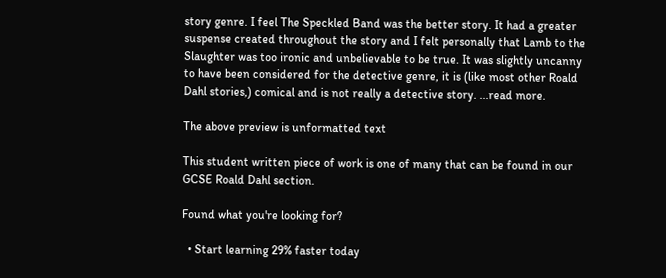story genre. I feel The Speckled Band was the better story. It had a greater suspense created throughout the story and I felt personally that Lamb to the Slaughter was too ironic and unbelievable to be true. It was slightly uncanny to have been considered for the detective genre, it is (like most other Roald Dahl stories,) comical and is not really a detective story. ...read more.

The above preview is unformatted text

This student written piece of work is one of many that can be found in our GCSE Roald Dahl section.

Found what you're looking for?

  • Start learning 29% faster today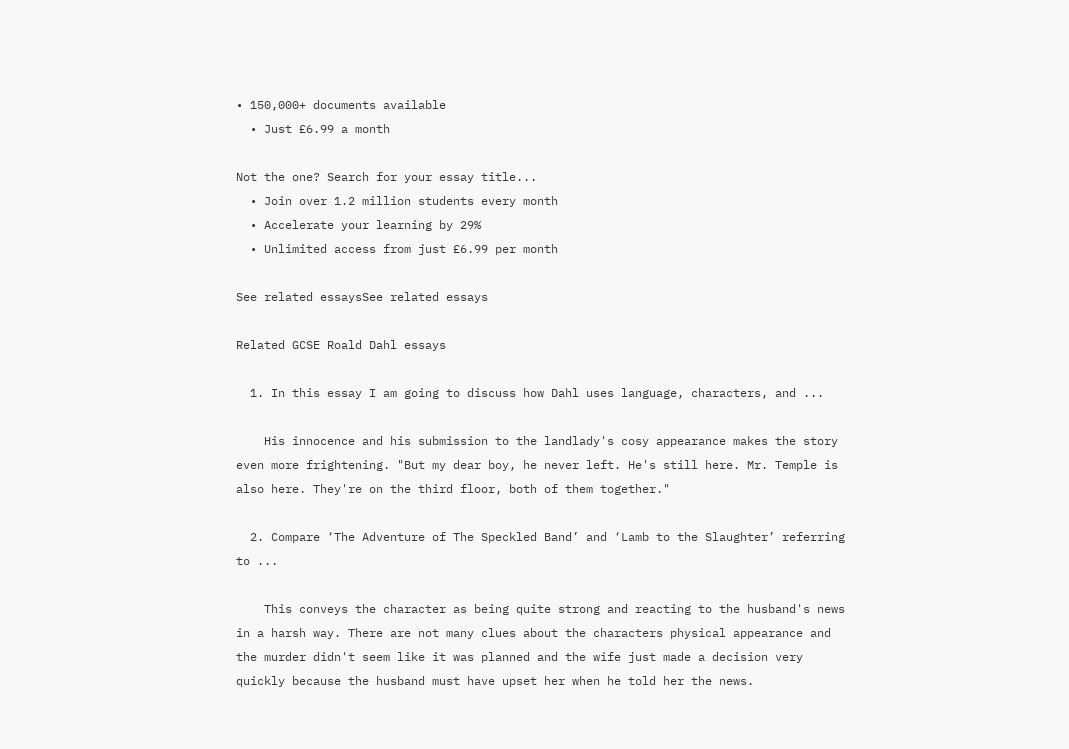• 150,000+ documents available
  • Just £6.99 a month

Not the one? Search for your essay title...
  • Join over 1.2 million students every month
  • Accelerate your learning by 29%
  • Unlimited access from just £6.99 per month

See related essaysSee related essays

Related GCSE Roald Dahl essays

  1. In this essay I am going to discuss how Dahl uses language, characters, and ...

    His innocence and his submission to the landlady's cosy appearance makes the story even more frightening. "But my dear boy, he never left. He's still here. Mr. Temple is also here. They're on the third floor, both of them together."

  2. Compare ‘The Adventure of The Speckled Band’ and ‘Lamb to the Slaughter’ referring to ...

    This conveys the character as being quite strong and reacting to the husband's news in a harsh way. There are not many clues about the characters physical appearance and the murder didn't seem like it was planned and the wife just made a decision very quickly because the husband must have upset her when he told her the news.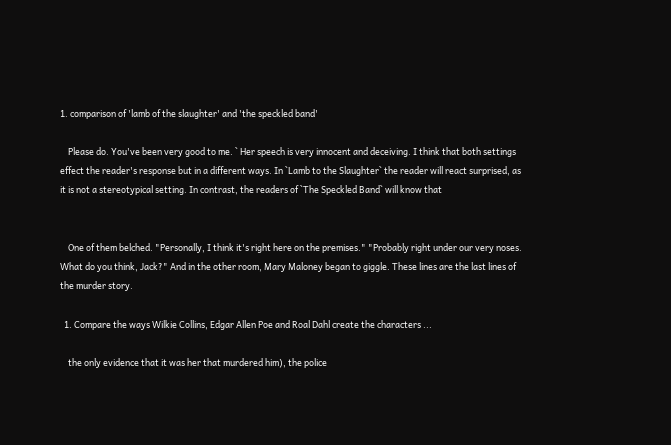1. comparison of 'lamb of the slaughter' and 'the speckled band'

    Please do. You've been very good to me. ` Her speech is very innocent and deceiving. I think that both settings effect the reader's response but in a different ways. In `Lamb to the Slaughter` the reader will react surprised, as it is not a stereotypical setting. In contrast, the readers of `The Speckled Band` will know that


    One of them belched. "Personally, I think it's right here on the premises." "Probably right under our very noses. What do you think, Jack?" And in the other room, Mary Maloney began to giggle. These lines are the last lines of the murder story.

  1. Compare the ways Wilkie Collins, Edgar Allen Poe and Roal Dahl create the characters ...

    the only evidence that it was her that murdered him), the police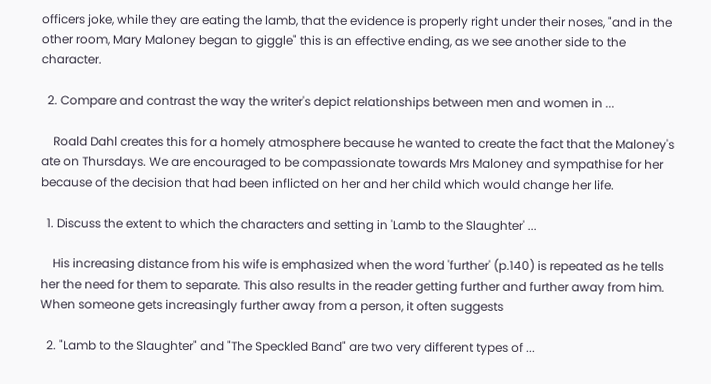officers joke, while they are eating the lamb, that the evidence is properly right under their noses, "and in the other room, Mary Maloney began to giggle" this is an effective ending, as we see another side to the character.

  2. Compare and contrast the way the writer's depict relationships between men and women in ...

    Roald Dahl creates this for a homely atmosphere because he wanted to create the fact that the Maloney's ate on Thursdays. We are encouraged to be compassionate towards Mrs Maloney and sympathise for her because of the decision that had been inflicted on her and her child which would change her life.

  1. Discuss the extent to which the characters and setting in 'Lamb to the Slaughter' ...

    His increasing distance from his wife is emphasized when the word 'further' (p.140) is repeated as he tells her the need for them to separate. This also results in the reader getting further and further away from him. When someone gets increasingly further away from a person, it often suggests

  2. "Lamb to the Slaughter" and "The Speckled Band" are two very different types of ...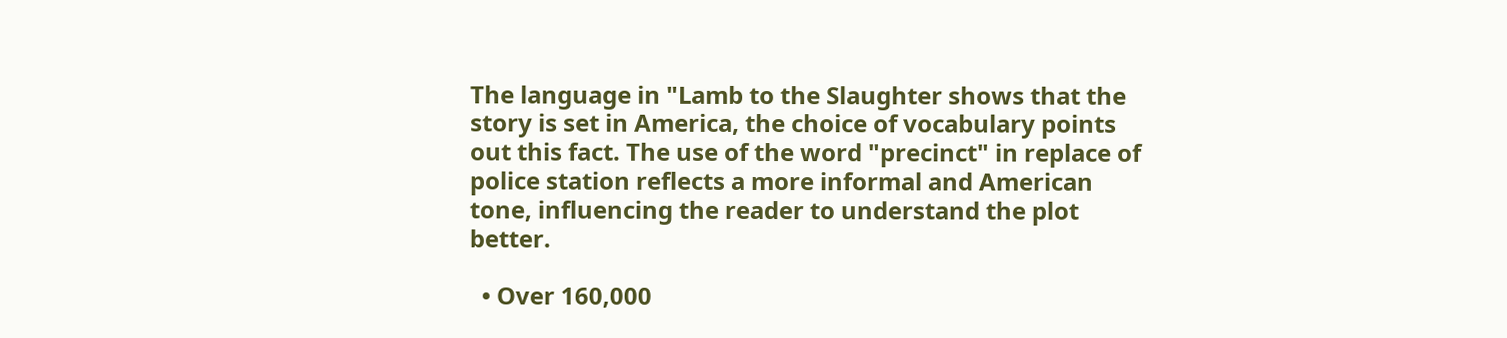The language in "Lamb to the Slaughter shows that the story is set in America, the choice of vocabulary points out this fact. The use of the word "precinct" in replace of police station reflects a more informal and American tone, influencing the reader to understand the plot better.

  • Over 160,000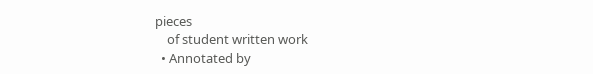pieces
    of student written work
  • Annotated by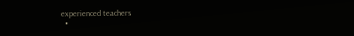experienced teachers
  •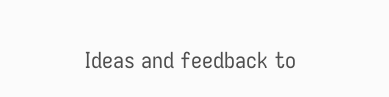Ideas and feedback to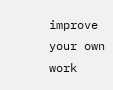improve your own work